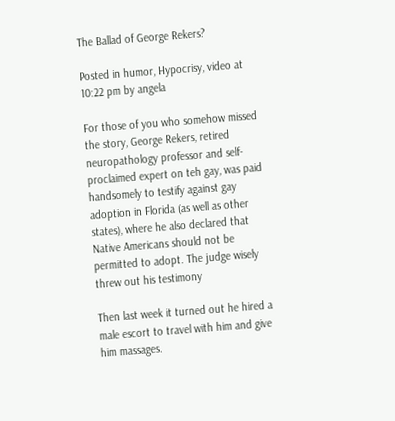The Ballad of George Rekers?

Posted in humor, Hypocrisy, video at 10:22 pm by angela

For those of you who somehow missed the story, George Rekers, retired neuropathology professor and self-proclaimed expert on teh gay, was paid handsomely to testify against gay adoption in Florida (as well as other states), where he also declared that Native Americans should not be permitted to adopt. The judge wisely threw out his testimony

Then last week it turned out he hired a male escort to travel with him and give him massages.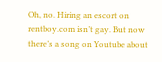Oh, no. Hiring an escort on rentboy.com isn’t gay. But now there’s a song on Youtube about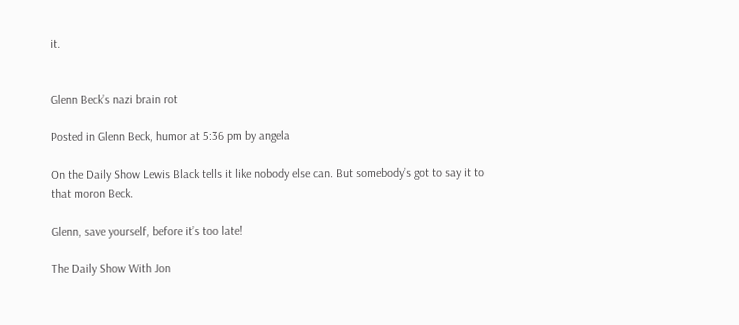it.


Glenn Beck’s nazi brain rot

Posted in Glenn Beck, humor at 5:36 pm by angela

On the Daily Show Lewis Black tells it like nobody else can. But somebody’s got to say it to that moron Beck.

Glenn, save yourself, before it’s too late!

The Daily Show With Jon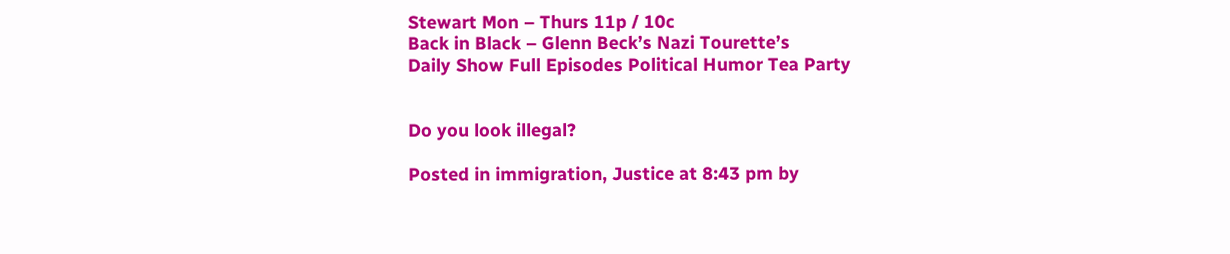Stewart Mon – Thurs 11p / 10c
Back in Black – Glenn Beck’s Nazi Tourette’s
Daily Show Full Episodes Political Humor Tea Party


Do you look illegal?

Posted in immigration, Justice at 8:43 pm by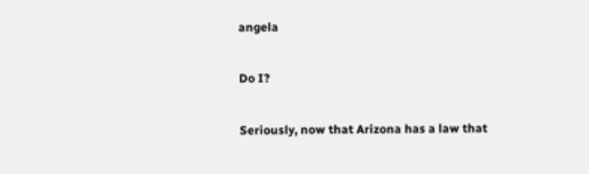angela

Do I?

Seriously, now that Arizona has a law that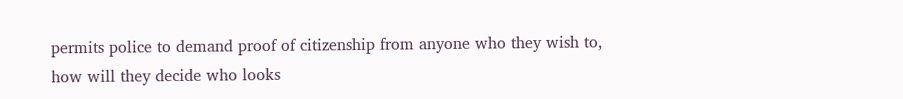permits police to demand proof of citizenship from anyone who they wish to, how will they decide who looks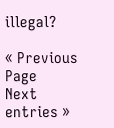illegal?

« Previous Page     Next entries »